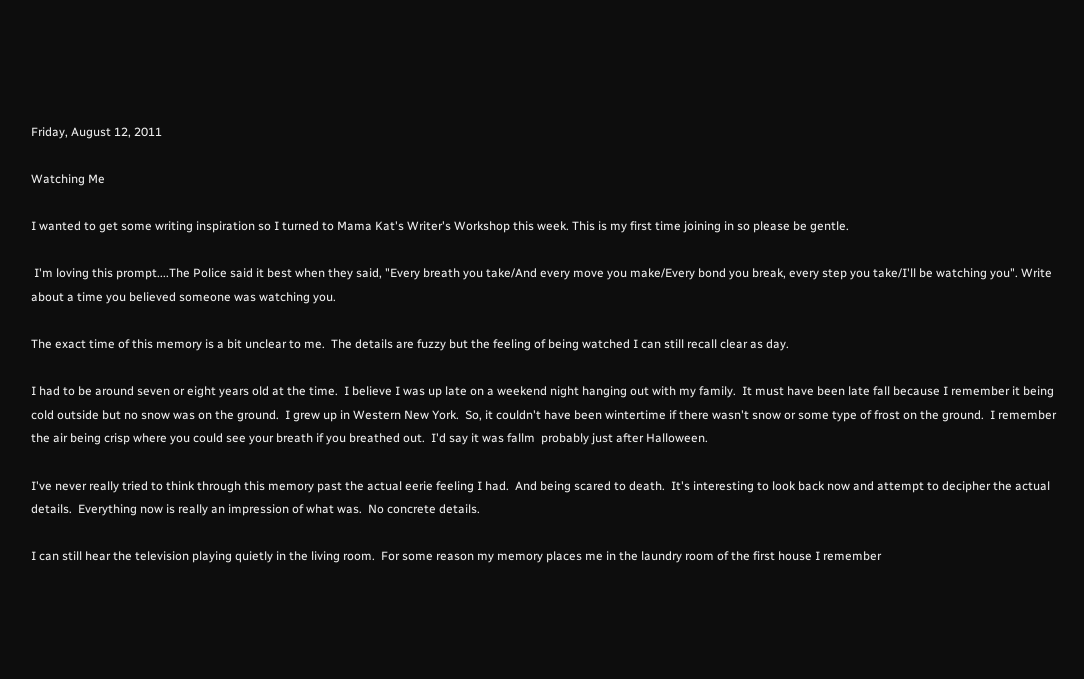Friday, August 12, 2011

Watching Me

I wanted to get some writing inspiration so I turned to Mama Kat's Writer's Workshop this week. This is my first time joining in so please be gentle.

 I'm loving this prompt....The Police said it best when they said, "Every breath you take/And every move you make/Every bond you break, every step you take/I'll be watching you". Write about a time you believed someone was watching you.

The exact time of this memory is a bit unclear to me.  The details are fuzzy but the feeling of being watched I can still recall clear as day.

I had to be around seven or eight years old at the time.  I believe I was up late on a weekend night hanging out with my family.  It must have been late fall because I remember it being cold outside but no snow was on the ground.  I grew up in Western New York.  So, it couldn't have been wintertime if there wasn't snow or some type of frost on the ground.  I remember the air being crisp where you could see your breath if you breathed out.  I'd say it was fallm  probably just after Halloween.

I've never really tried to think through this memory past the actual eerie feeling I had.  And being scared to death.  It's interesting to look back now and attempt to decipher the actual details.  Everything now is really an impression of what was.  No concrete details.

I can still hear the television playing quietly in the living room.  For some reason my memory places me in the laundry room of the first house I remember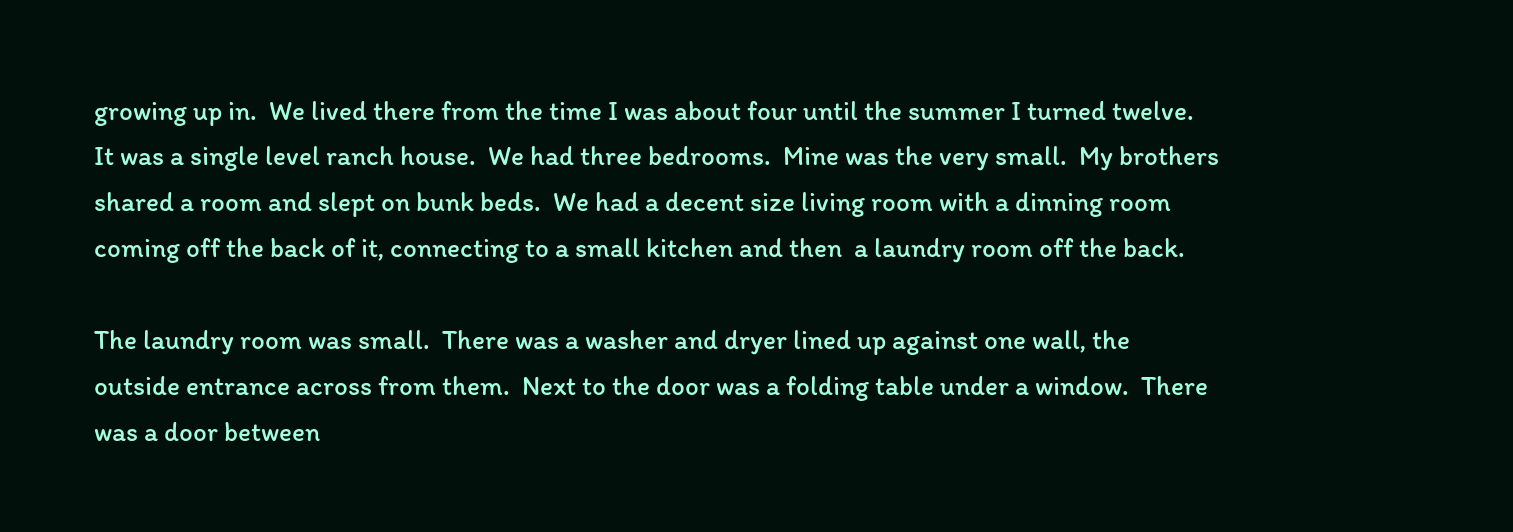growing up in.  We lived there from the time I was about four until the summer I turned twelve.  It was a single level ranch house.  We had three bedrooms.  Mine was the very small.  My brothers shared a room and slept on bunk beds.  We had a decent size living room with a dinning room coming off the back of it, connecting to a small kitchen and then  a laundry room off the back.

The laundry room was small.  There was a washer and dryer lined up against one wall, the outside entrance across from them.  Next to the door was a folding table under a window.  There was a door between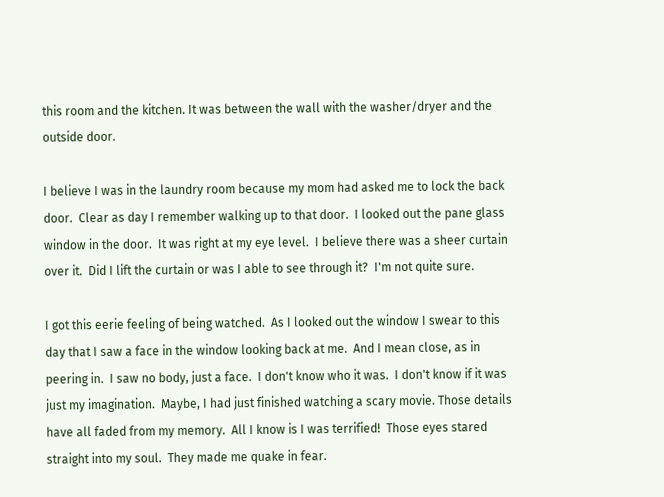this room and the kitchen. It was between the wall with the washer/dryer and the outside door.

I believe I was in the laundry room because my mom had asked me to lock the back door.  Clear as day I remember walking up to that door.  I looked out the pane glass window in the door.  It was right at my eye level.  I believe there was a sheer curtain over it.  Did I lift the curtain or was I able to see through it?  I'm not quite sure.

I got this eerie feeling of being watched.  As I looked out the window I swear to this day that I saw a face in the window looking back at me.  And I mean close, as in peering in.  I saw no body, just a face.  I don't know who it was.  I don't know if it was just my imagination.  Maybe, I had just finished watching a scary movie. Those details have all faded from my memory.  All I know is I was terrified!  Those eyes stared straight into my soul.  They made me quake in fear.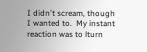I didn't scream, though I wanted to.  My instant reaction was to lturn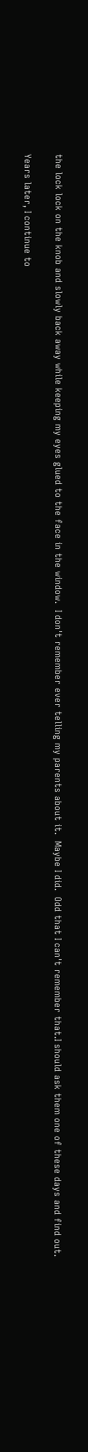the lock lock on the knob and slowly back away while keeping my eyes glued to the face in the window.  I don't remember ever telling my parents about it.  Maybe I did.  Odd that I can't remember that.I should ask them one of these days and find out.

Years later, I continue to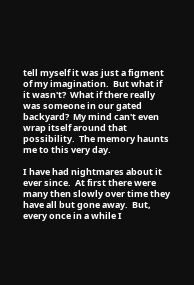tell myself it was just a figment of my imagination.  But what if it wasn't?  What if there really was someone in our gated backyard?  My mind can't even wrap itself around that possibility.  The memory haunts me to this very day.

I have had nightmares about it ever since.  At first there were many then slowly over time they have all but gone away.  But, every once in a while I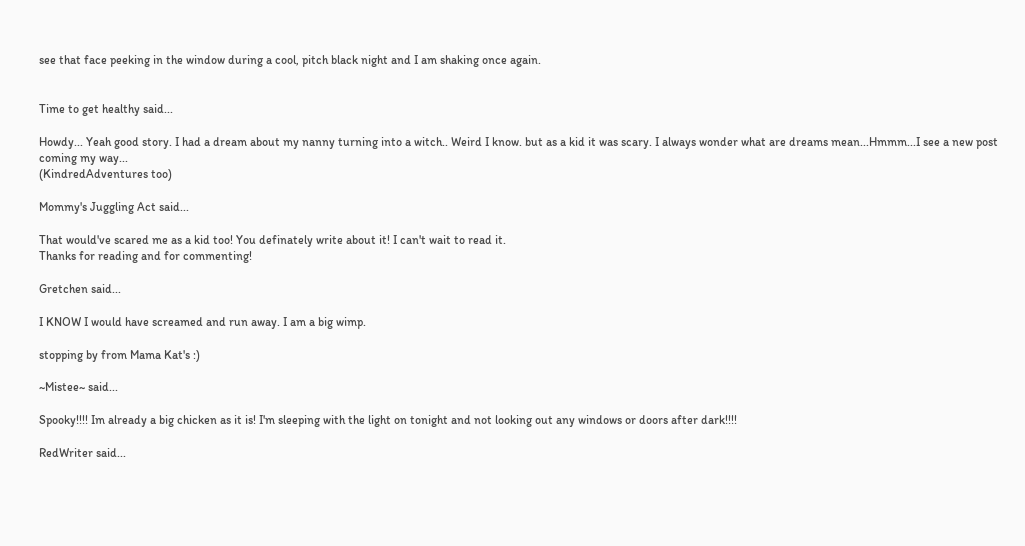see that face peeking in the window during a cool, pitch black night and I am shaking once again.


Time to get healthy said...

Howdy... Yeah good story. I had a dream about my nanny turning into a witch.. Weird I know. but as a kid it was scary. I always wonder what are dreams mean...Hmmm...I see a new post coming my way...
(KindredAdventures too)

Mommy's Juggling Act said...

That would've scared me as a kid too! You definately write about it! I can't wait to read it.
Thanks for reading and for commenting!

Gretchen said...

I KNOW I would have screamed and run away. I am a big wimp.

stopping by from Mama Kat's :)

~Mistee~ said...

Spooky!!!! Im already a big chicken as it is! I'm sleeping with the light on tonight and not looking out any windows or doors after dark!!!!

RedWriter said...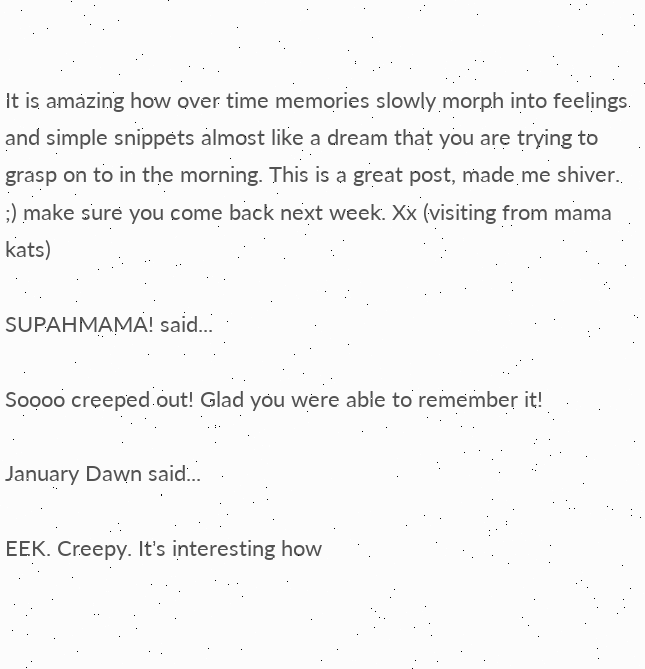It is amazing how over time memories slowly morph into feelings and simple snippets almost like a dream that you are trying to grasp on to in the morning. This is a great post, made me shiver. ;) make sure you come back next week. Xx (visiting from mama kats)

SUPAHMAMA! said...

Soooo creeped out! Glad you were able to remember it!

January Dawn said...

EEK. Creepy. It's interesting how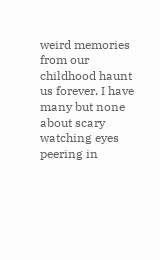weird memories from our childhood haunt us forever. I have many but none about scary watching eyes peering in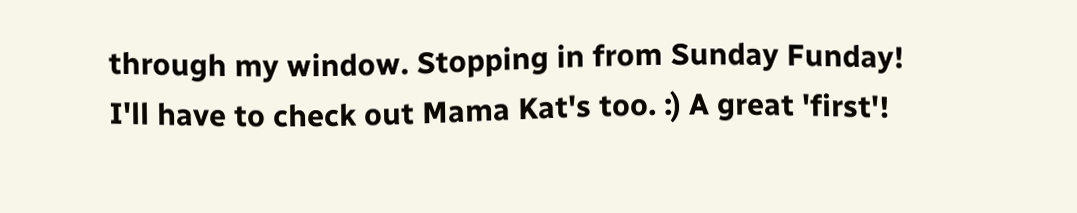through my window. Stopping in from Sunday Funday! I'll have to check out Mama Kat's too. :) A great 'first'!